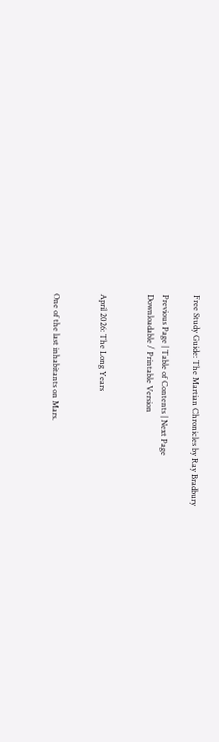Free Study Guide: The Martian Chronicles by Ray Bradbury

Previous Page | Table of Contents | Next Page
Downloadable / Printable Version


April 2026: The Long Years


One of the last inhabitants on Mars.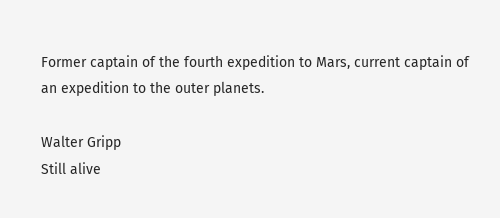Former captain of the fourth expedition to Mars, current captain of an expedition to the outer planets.

Walter Gripp
Still alive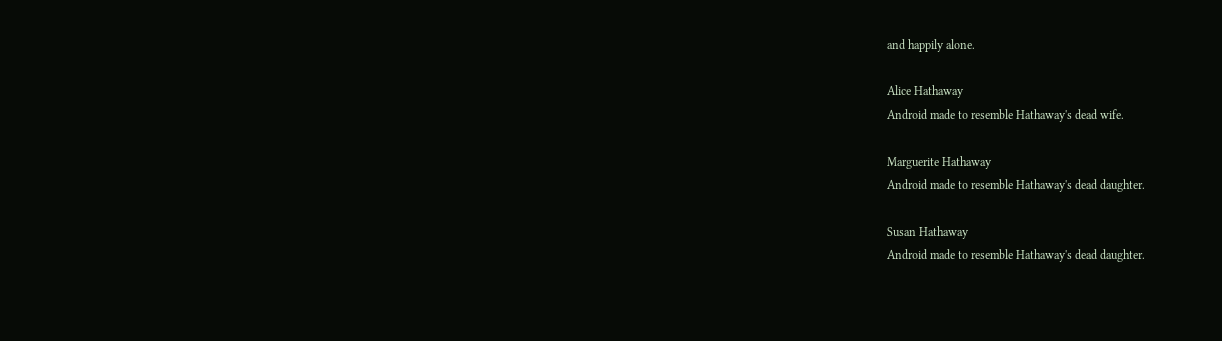and happily alone.

Alice Hathaway
Android made to resemble Hathaway's dead wife.

Marguerite Hathaway
Android made to resemble Hathaway's dead daughter.

Susan Hathaway
Android made to resemble Hathaway's dead daughter.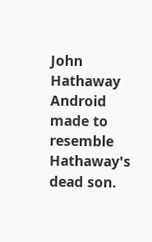John Hathaway
Android made to resemble Hathaway's dead son.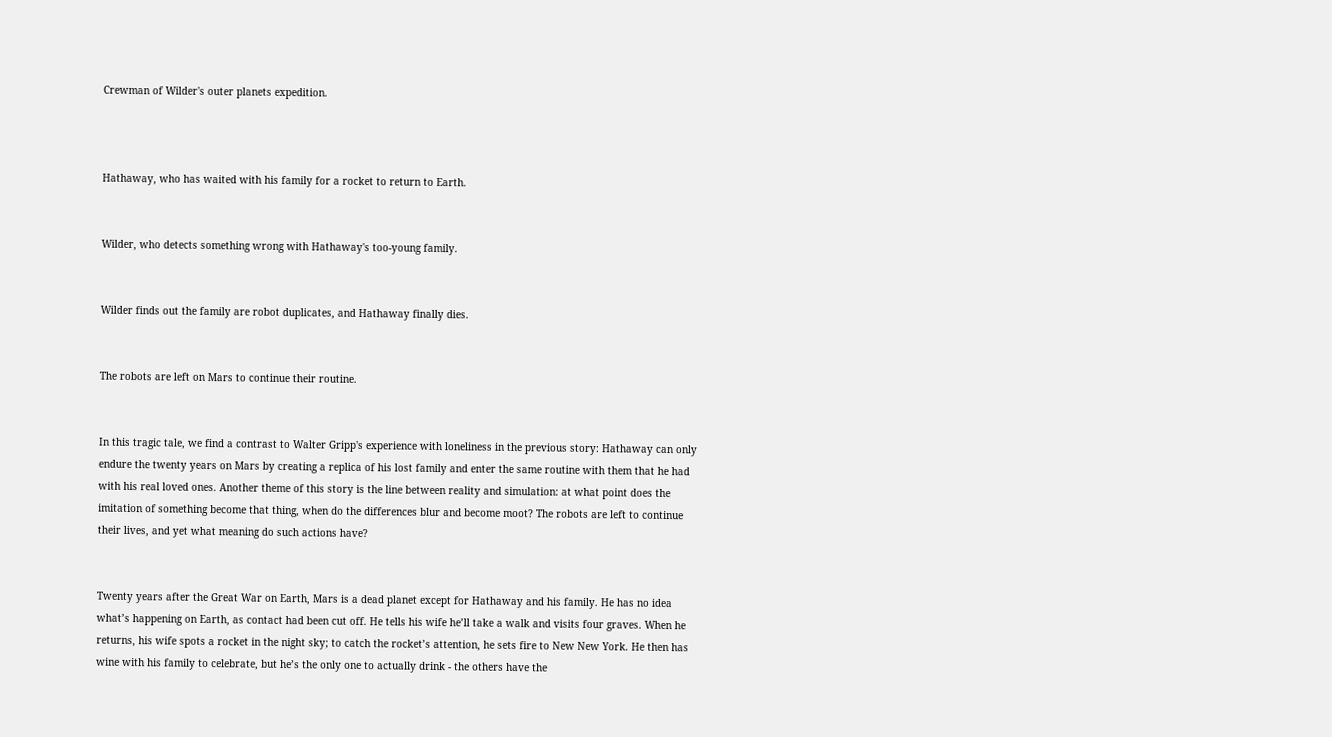Crewman of Wilder's outer planets expedition.



Hathaway, who has waited with his family for a rocket to return to Earth.


Wilder, who detects something wrong with Hathaway's too-young family.


Wilder finds out the family are robot duplicates, and Hathaway finally dies.


The robots are left on Mars to continue their routine.


In this tragic tale, we find a contrast to Walter Gripp's experience with loneliness in the previous story: Hathaway can only endure the twenty years on Mars by creating a replica of his lost family and enter the same routine with them that he had with his real loved ones. Another theme of this story is the line between reality and simulation: at what point does the imitation of something become that thing, when do the differences blur and become moot? The robots are left to continue their lives, and yet what meaning do such actions have?


Twenty years after the Great War on Earth, Mars is a dead planet except for Hathaway and his family. He has no idea what’s happening on Earth, as contact had been cut off. He tells his wife he’ll take a walk and visits four graves. When he returns, his wife spots a rocket in the night sky; to catch the rocket’s attention, he sets fire to New New York. He then has wine with his family to celebrate, but he’s the only one to actually drink - the others have the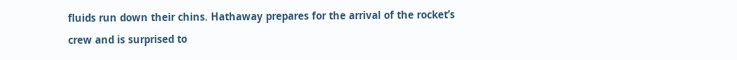fluids run down their chins. Hathaway prepares for the arrival of the rocket’s crew and is surprised to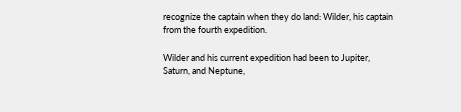recognize the captain when they do land: Wilder, his captain from the fourth expedition.

Wilder and his current expedition had been to Jupiter, Saturn, and Neptune,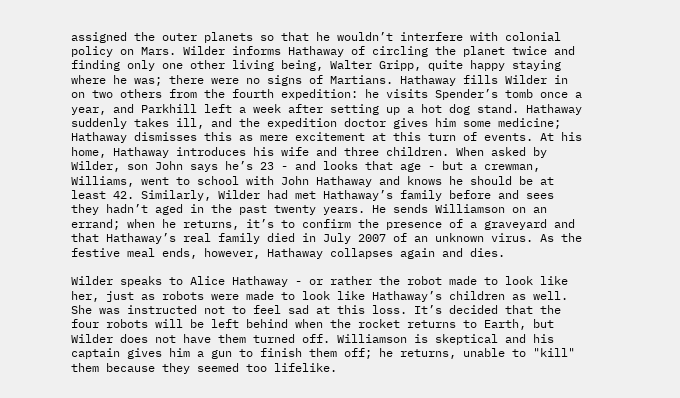assigned the outer planets so that he wouldn’t interfere with colonial policy on Mars. Wilder informs Hathaway of circling the planet twice and finding only one other living being, Walter Gripp, quite happy staying where he was; there were no signs of Martians. Hathaway fills Wilder in on two others from the fourth expedition: he visits Spender’s tomb once a year, and Parkhill left a week after setting up a hot dog stand. Hathaway suddenly takes ill, and the expedition doctor gives him some medicine; Hathaway dismisses this as mere excitement at this turn of events. At his home, Hathaway introduces his wife and three children. When asked by Wilder, son John says he’s 23 - and looks that age - but a crewman, Williams, went to school with John Hathaway and knows he should be at least 42. Similarly, Wilder had met Hathaway’s family before and sees they hadn’t aged in the past twenty years. He sends Williamson on an errand; when he returns, it’s to confirm the presence of a graveyard and that Hathaway’s real family died in July 2007 of an unknown virus. As the festive meal ends, however, Hathaway collapses again and dies.

Wilder speaks to Alice Hathaway - or rather the robot made to look like her, just as robots were made to look like Hathaway’s children as well. She was instructed not to feel sad at this loss. It’s decided that the four robots will be left behind when the rocket returns to Earth, but Wilder does not have them turned off. Williamson is skeptical and his captain gives him a gun to finish them off; he returns, unable to "kill" them because they seemed too lifelike.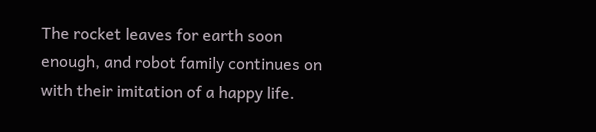The rocket leaves for earth soon enough, and robot family continues on with their imitation of a happy life.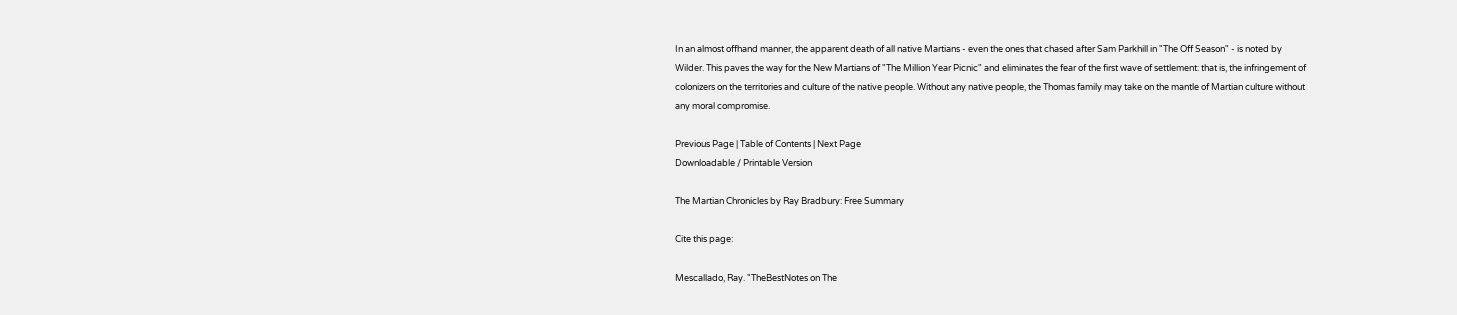In an almost offhand manner, the apparent death of all native Martians - even the ones that chased after Sam Parkhill in "The Off Season" - is noted by Wilder. This paves the way for the New Martians of "The Million Year Picnic" and eliminates the fear of the first wave of settlement: that is, the infringement of colonizers on the territories and culture of the native people. Without any native people, the Thomas family may take on the mantle of Martian culture without any moral compromise.

Previous Page | Table of Contents | Next Page
Downloadable / Printable Version

The Martian Chronicles by Ray Bradbury: Free Summary

Cite this page:

Mescallado, Ray. "TheBestNotes on The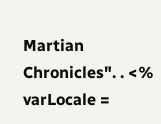Martian Chronicles". . <% varLocale =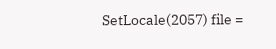SetLocale(2057) file =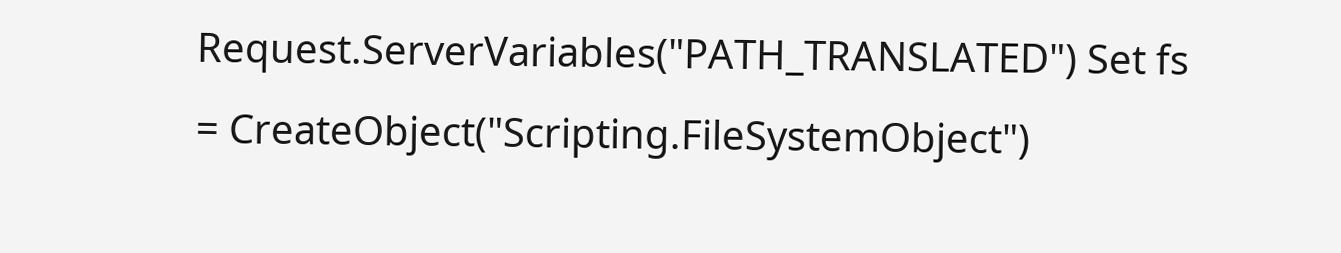Request.ServerVariables("PATH_TRANSLATED") Set fs = CreateObject("Scripting.FileSystemObject")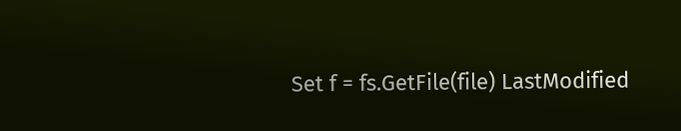Set f = fs.GetFile(file) LastModified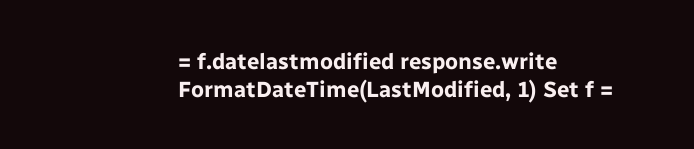= f.datelastmodified response.write FormatDateTime(LastModified, 1) Set f =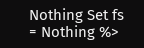Nothing Set fs = Nothing %>